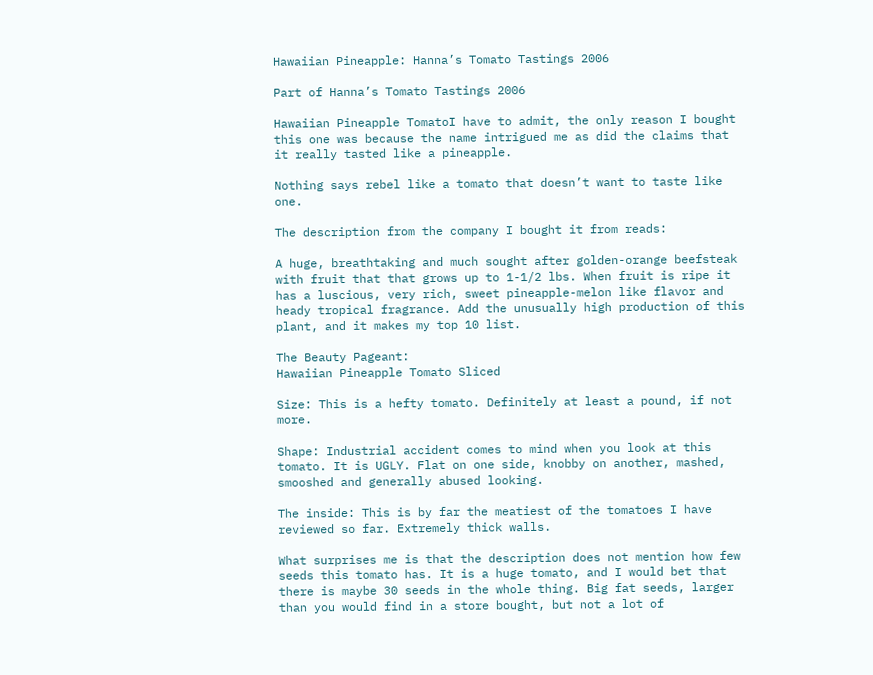Hawaiian Pineapple: Hanna’s Tomato Tastings 2006

Part of Hanna’s Tomato Tastings 2006

Hawaiian Pineapple TomatoI have to admit, the only reason I bought this one was because the name intrigued me as did the claims that it really tasted like a pineapple.

Nothing says rebel like a tomato that doesn’t want to taste like one.

The description from the company I bought it from reads:

A huge, breathtaking and much sought after golden-orange beefsteak with fruit that that grows up to 1-1/2 lbs. When fruit is ripe it has a luscious, very rich, sweet pineapple-melon like flavor and heady tropical fragrance. Add the unusually high production of this plant, and it makes my top 10 list.

The Beauty Pageant:
Hawaiian Pineapple Tomato Sliced

Size: This is a hefty tomato. Definitely at least a pound, if not more.

Shape: Industrial accident comes to mind when you look at this tomato. It is UGLY. Flat on one side, knobby on another, mashed, smooshed and generally abused looking.

The inside: This is by far the meatiest of the tomatoes I have reviewed so far. Extremely thick walls.

What surprises me is that the description does not mention how few seeds this tomato has. It is a huge tomato, and I would bet that there is maybe 30 seeds in the whole thing. Big fat seeds, larger than you would find in a store bought, but not a lot of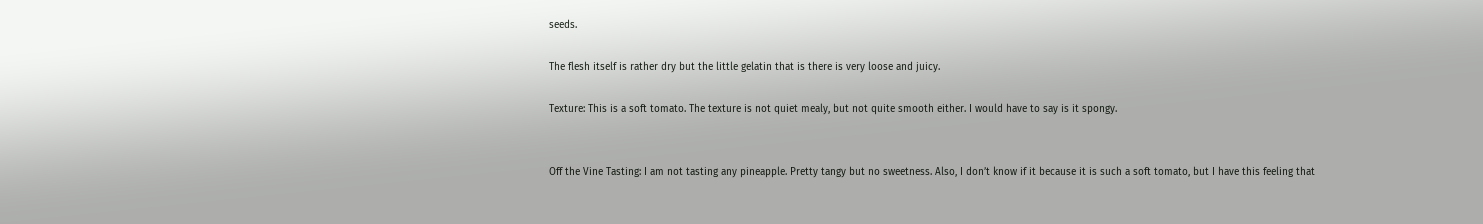seeds.

The flesh itself is rather dry but the little gelatin that is there is very loose and juicy.

Texture: This is a soft tomato. The texture is not quiet mealy, but not quite smooth either. I would have to say is it spongy.


Off the Vine Tasting: I am not tasting any pineapple. Pretty tangy but no sweetness. Also, I don’t know if it because it is such a soft tomato, but I have this feeling that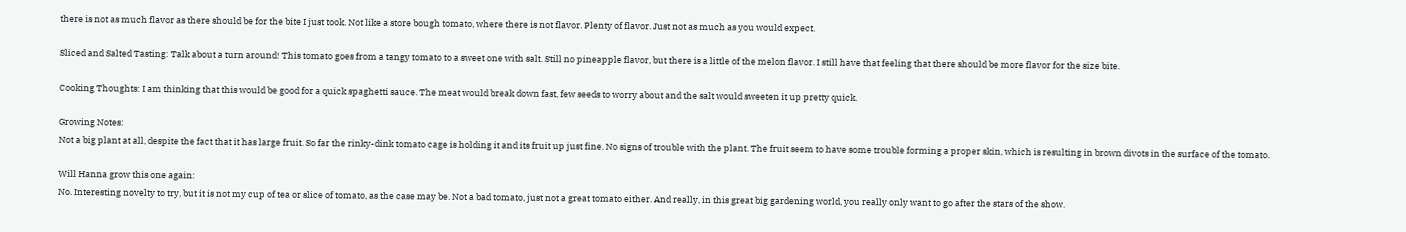there is not as much flavor as there should be for the bite I just took. Not like a store bough tomato, where there is not flavor. Plenty of flavor. Just not as much as you would expect.

Sliced and Salted Tasting: Talk about a turn around! This tomato goes from a tangy tomato to a sweet one with salt. Still no pineapple flavor, but there is a little of the melon flavor. I still have that feeling that there should be more flavor for the size bite.

Cooking Thoughts: I am thinking that this would be good for a quick spaghetti sauce. The meat would break down fast, few seeds to worry about and the salt would sweeten it up pretty quick.

Growing Notes:
Not a big plant at all, despite the fact that it has large fruit. So far the rinky-dink tomato cage is holding it and its fruit up just fine. No signs of trouble with the plant. The fruit seem to have some trouble forming a proper skin, which is resulting in brown divots in the surface of the tomato.

Will Hanna grow this one again:
No. Interesting novelty to try, but it is not my cup of tea or slice of tomato, as the case may be. Not a bad tomato, just not a great tomato either. And really, in this great big gardening world, you really only want to go after the stars of the show.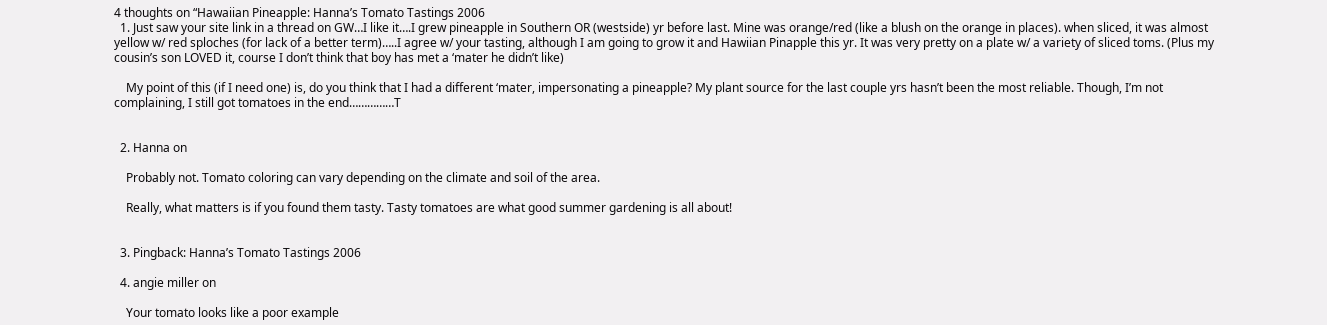4 thoughts on “Hawaiian Pineapple: Hanna’s Tomato Tastings 2006
  1. Just saw your site link in a thread on GW…I like it….I grew pineapple in Southern OR (westside) yr before last. Mine was orange/red (like a blush on the orange in places). when sliced, it was almost yellow w/ red sploches (for lack of a better term)…..I agree w/ your tasting, although I am going to grow it and Hawiian Pinapple this yr. It was very pretty on a plate w/ a variety of sliced toms. (Plus my cousin’s son LOVED it, course I don’t think that boy has met a ‘mater he didn’t like)

    My point of this (if I need one) is, do you think that I had a different ‘mater, impersonating a pineapple? My plant source for the last couple yrs hasn’t been the most reliable. Though, I’m not complaining, I still got tomatoes in the end……………T


  2. Hanna on

    Probably not. Tomato coloring can vary depending on the climate and soil of the area.

    Really, what matters is if you found them tasty. Tasty tomatoes are what good summer gardening is all about!


  3. Pingback: Hanna’s Tomato Tastings 2006

  4. angie miller on

    Your tomato looks like a poor example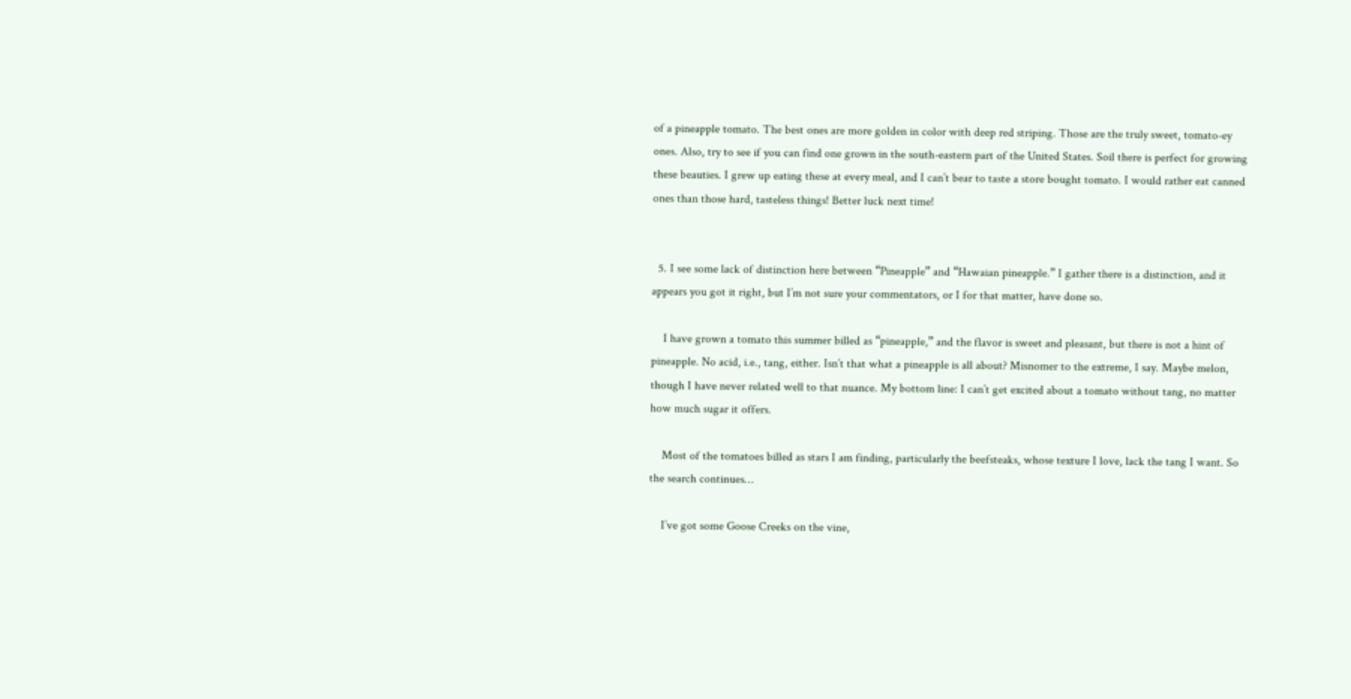of a pineapple tomato. The best ones are more golden in color with deep red striping. Those are the truly sweet, tomato-ey ones. Also, try to see if you can find one grown in the south-eastern part of the United States. Soil there is perfect for growing these beauties. I grew up eating these at every meal, and I can’t bear to taste a store bought tomato. I would rather eat canned ones than those hard, tasteless things! Better luck next time!


  5. I see some lack of distinction here between “Pineapple” and “Hawaian pineapple.” I gather there is a distinction, and it appears you got it right, but I’m not sure your commentators, or I for that matter, have done so.

    I have grown a tomato this summer billed as “pineapple,” and the flavor is sweet and pleasant, but there is not a hint of pineapple. No acid, i.e., tang, either. Isn’t that what a pineapple is all about? Misnomer to the extreme, I say. Maybe melon, though I have never related well to that nuance. My bottom line: I can’t get excited about a tomato without tang, no matter how much sugar it offers.

    Most of the tomatoes billed as stars I am finding, particularly the beefsteaks, whose texture I love, lack the tang I want. So the search continues…

    I’ve got some Goose Creeks on the vine,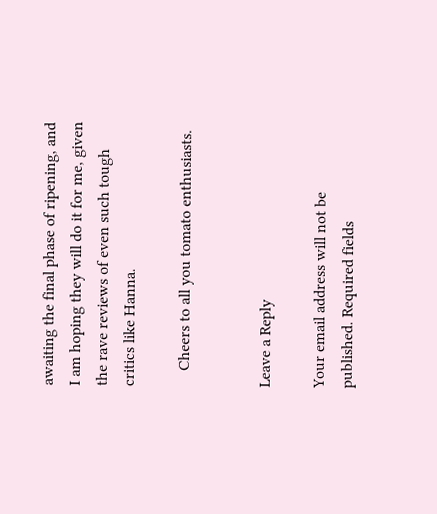awaiting the final phase of ripening, and I am hoping they will do it for me, given the rave reviews of even such tough critics like Hanna.

    Cheers to all you tomato enthusiasts.


Leave a Reply

Your email address will not be published. Required fields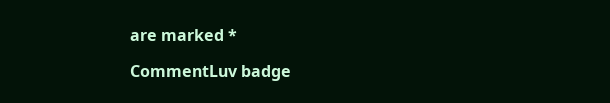are marked *

CommentLuv badge